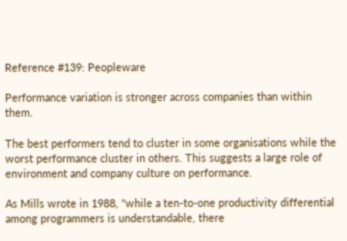Reference #139: Peopleware

Performance variation is stronger across companies than within them.

The best performers tend to cluster in some organisations while the worst performance cluster in others. This suggests a large role of environment and company culture on performance.

As Mills wrote in 1988, "while a ten-to-one productivity differential among programmers is understandable, there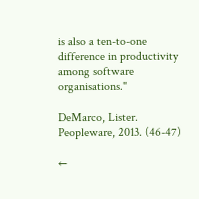is also a ten-to-one difference in productivity among software organisations."

DeMarco, Lister. Peopleware, 2013. (46-47)

←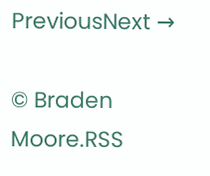PreviousNext →

© Braden Moore.RSS